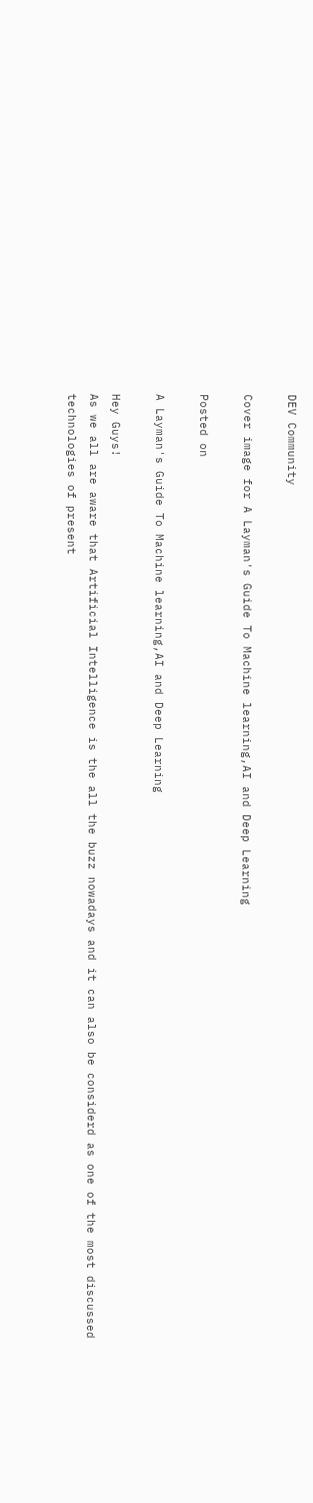DEV Community

Cover image for A Layman's Guide To Machine learning,AI and Deep Learning

Posted on

A Layman's Guide To Machine learning,AI and Deep Learning

Hey Guys!
As we all are aware that Artificial Intelligence is the all the buzz nowadays and it can also be considerd as one of the most discussed technologies of present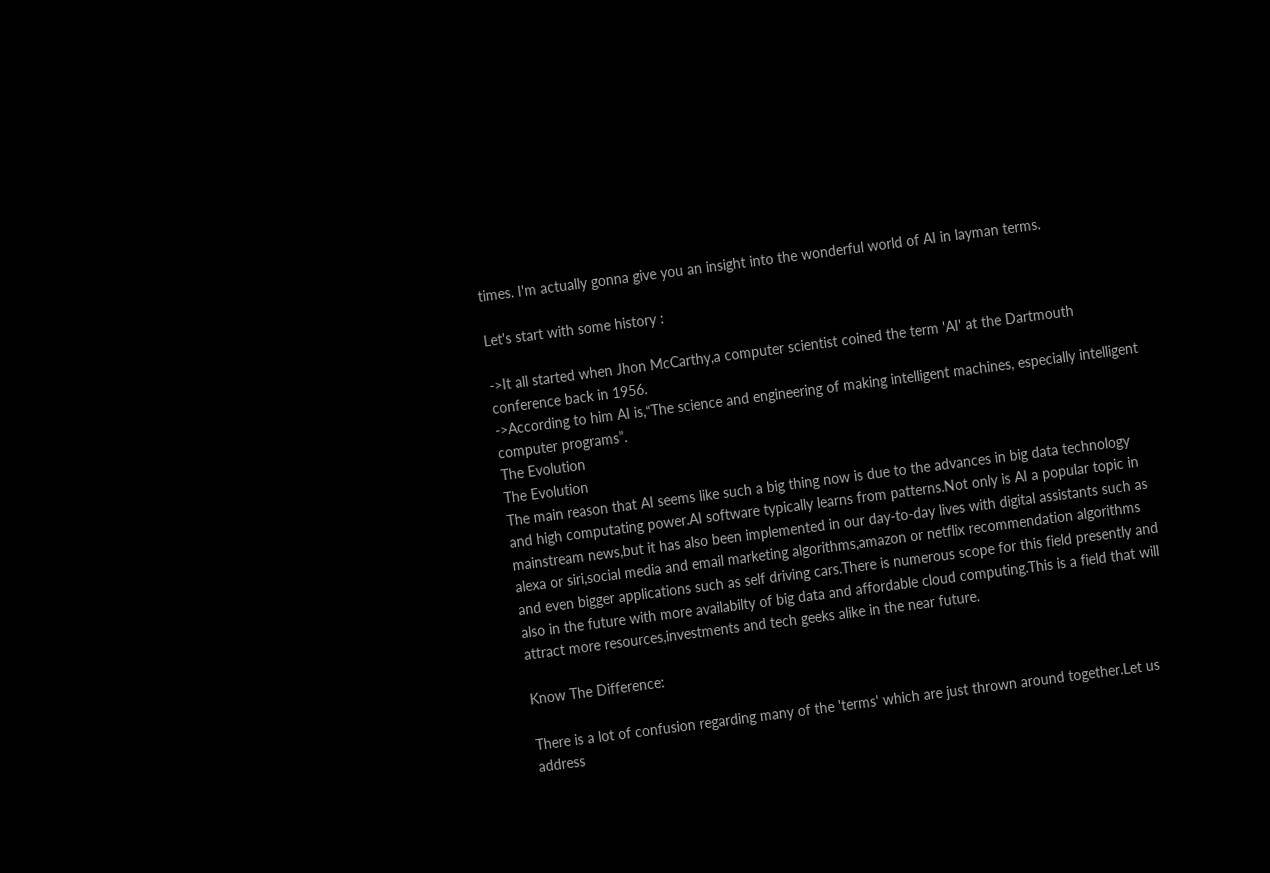times. I'm actually gonna give you an insight into the wonderful world of AI in layman terms.

Let's start with some history :

->It all started when Jhon McCarthy,a computer scientist coined the term 'AI' at the Dartmouth conference back in 1956.
->According to him AI is,“The science and engineering of making intelligent machines, especially intelligent computer programs”.
The Evolution
The Evolution
The main reason that AI seems like such a big thing now is due to the advances in big data technology and high computating power.AI software typically learns from patterns.Not only is AI a popular topic in mainstream news,but it has also been implemented in our day-to-day lives with digital assistants such as alexa or siri,social media and email marketing algorithms,amazon or netflix recommendation algorithms and even bigger applications such as self driving cars.There is numerous scope for this field presently and also in the future with more availabilty of big data and affordable cloud computing.This is a field that will attract more resources,investments and tech geeks alike in the near future.

Know The Difference:

There is a lot of confusion regarding many of the 'terms' which are just thrown around together.Let us address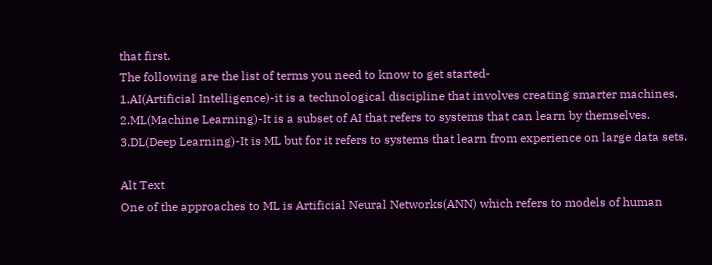that first.
The following are the list of terms you need to know to get started-
1.AI(Artificial Intelligence)-it is a technological discipline that involves creating smarter machines.
2.ML(Machine Learning)-It is a subset of AI that refers to systems that can learn by themselves.
3.DL(Deep Learning)-It is ML but for it refers to systems that learn from experience on large data sets.

Alt Text
One of the approaches to ML is Artificial Neural Networks(ANN) which refers to models of human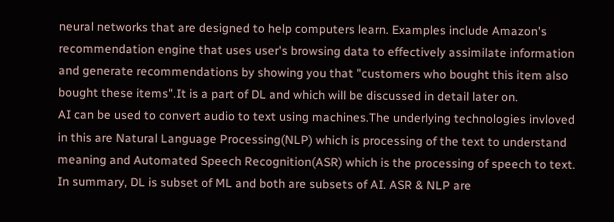neural networks that are designed to help computers learn. Examples include Amazon's recommendation engine that uses user's browsing data to effectively assimilate information and generate recommendations by showing you that "customers who bought this item also bought these items".It is a part of DL and which will be discussed in detail later on.
AI can be used to convert audio to text using machines.The underlying technologies invloved in this are Natural Language Processing(NLP) which is processing of the text to understand meaning and Automated Speech Recognition(ASR) which is the processing of speech to text.
In summary, DL is subset of ML and both are subsets of AI. ASR & NLP are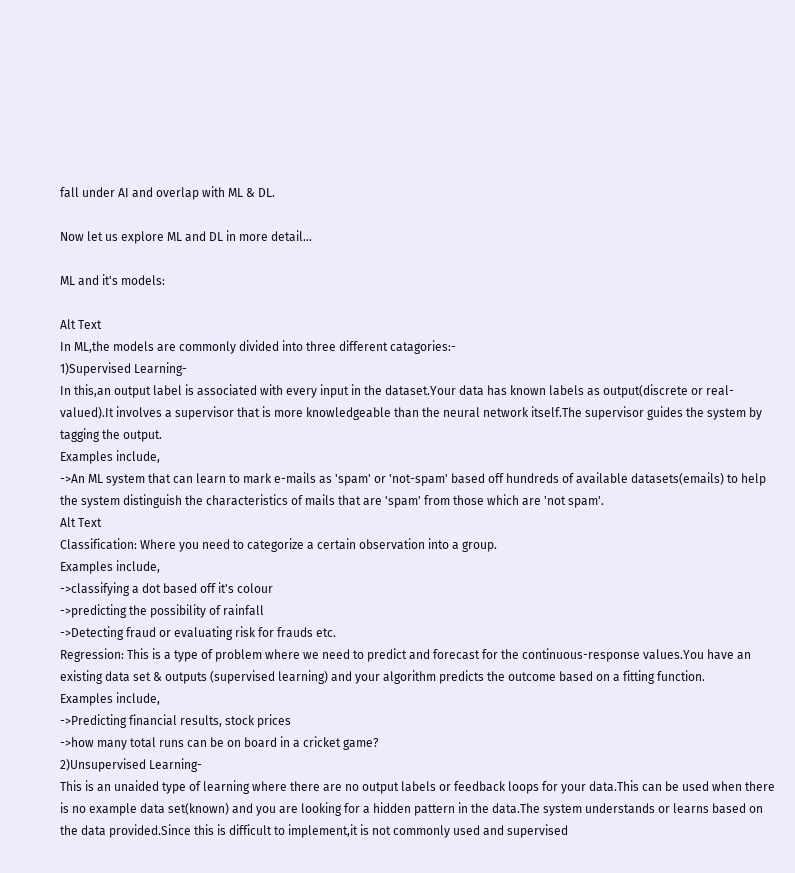fall under AI and overlap with ML & DL.

Now let us explore ML and DL in more detail...

ML and it's models:

Alt Text
In ML,the models are commonly divided into three different catagories:-
1)Supervised Learning-
In this,an output label is associated with every input in the dataset.Your data has known labels as output(discrete or real-valued).It involves a supervisor that is more knowledgeable than the neural network itself.The supervisor guides the system by tagging the output.
Examples include,
->An ML system that can learn to mark e-mails as 'spam' or 'not-spam' based off hundreds of available datasets(emails) to help the system distinguish the characteristics of mails that are 'spam' from those which are 'not spam'.
Alt Text
Classification: Where you need to categorize a certain observation into a group.
Examples include,
->classifying a dot based off it's colour
->predicting the possibility of rainfall
->Detecting fraud or evaluating risk for frauds etc.
Regression: This is a type of problem where we need to predict and forecast for the continuous-response values.You have an existing data set & outputs (supervised learning) and your algorithm predicts the outcome based on a fitting function.
Examples include,
->Predicting financial results, stock prices
->how many total runs can be on board in a cricket game?
2)Unsupervised Learning-
This is an unaided type of learning where there are no output labels or feedback loops for your data.This can be used when there is no example data set(known) and you are looking for a hidden pattern in the data.The system understands or learns based on the data provided.Since this is difficult to implement,it is not commonly used and supervised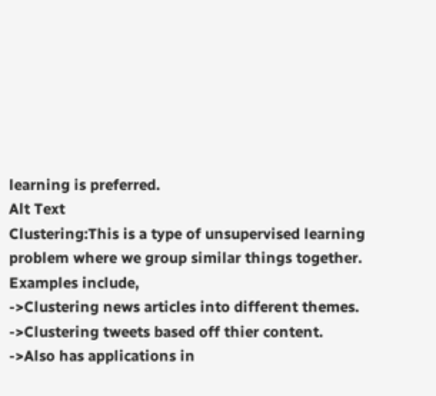learning is preferred.
Alt Text
Clustering:This is a type of unsupervised learning problem where we group similar things together.
Examples include,
->Clustering news articles into different themes.
->Clustering tweets based off thier content.
->Also has applications in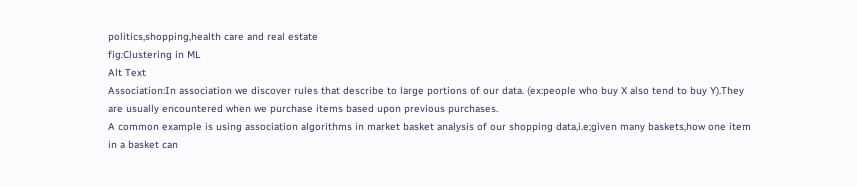politics,shopping,health care and real estate
fig:Clustering in ML
Alt Text
Association:In association we discover rules that describe to large portions of our data. (ex:people who buy X also tend to buy Y).They are usually encountered when we purchase items based upon previous purchases.
A common example is using association algorithms in market basket analysis of our shopping data,i.e;given many baskets,how one item in a basket can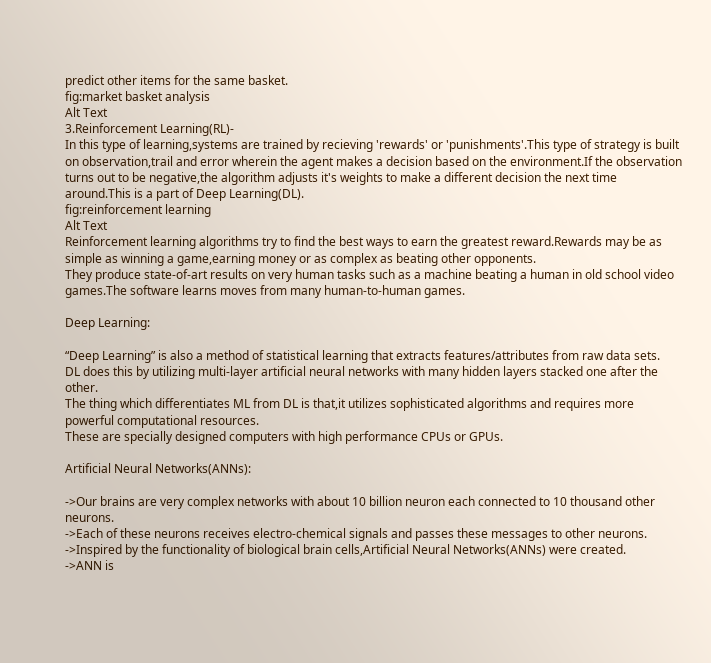predict other items for the same basket.
fig:market basket analysis
Alt Text
3.Reinforcement Learning(RL)-
In this type of learning,systems are trained by recieving 'rewards' or 'punishments'.This type of strategy is built on observation,trail and error wherein the agent makes a decision based on the environment.If the observation turns out to be negative,the algorithm adjusts it's weights to make a different decision the next time around.This is a part of Deep Learning(DL).
fig:reinforcement learning
Alt Text
Reinforcement learning algorithms try to find the best ways to earn the greatest reward.Rewards may be as simple as winning a game,earning money or as complex as beating other opponents.
They produce state-of-art results on very human tasks such as a machine beating a human in old school video games.The software learns moves from many human-to-human games.

Deep Learning:

“Deep Learning” is also a method of statistical learning that extracts features/attributes from raw data sets.
DL does this by utilizing multi-layer artificial neural networks with many hidden layers stacked one after the other.
The thing which differentiates ML from DL is that,it utilizes sophisticated algorithms and requires more powerful computational resources.
These are specially designed computers with high performance CPUs or GPUs.

Artificial Neural Networks(ANNs):

->Our brains are very complex networks with about 10 billion neuron each connected to 10 thousand other neurons.
->Each of these neurons receives electro-chemical signals and passes these messages to other neurons.
->Inspired by the functionality of biological brain cells,Artificial Neural Networks(ANNs) were created.
->ANN is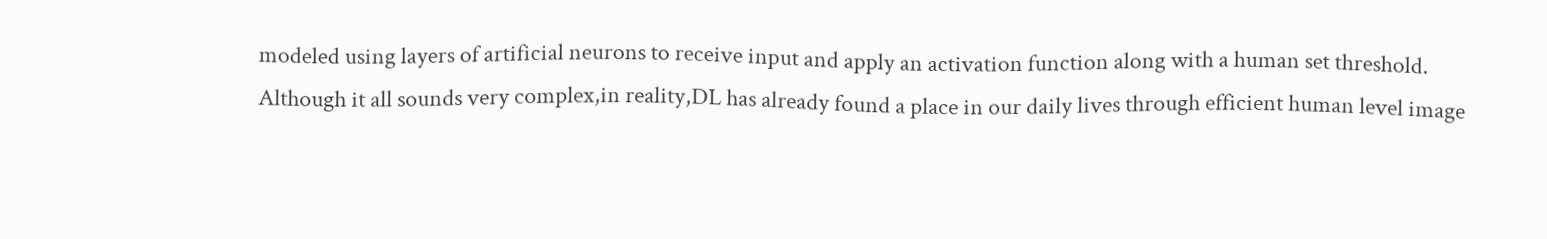modeled using layers of artificial neurons to receive input and apply an activation function along with a human set threshold.
Although it all sounds very complex,in reality,DL has already found a place in our daily lives through efficient human level image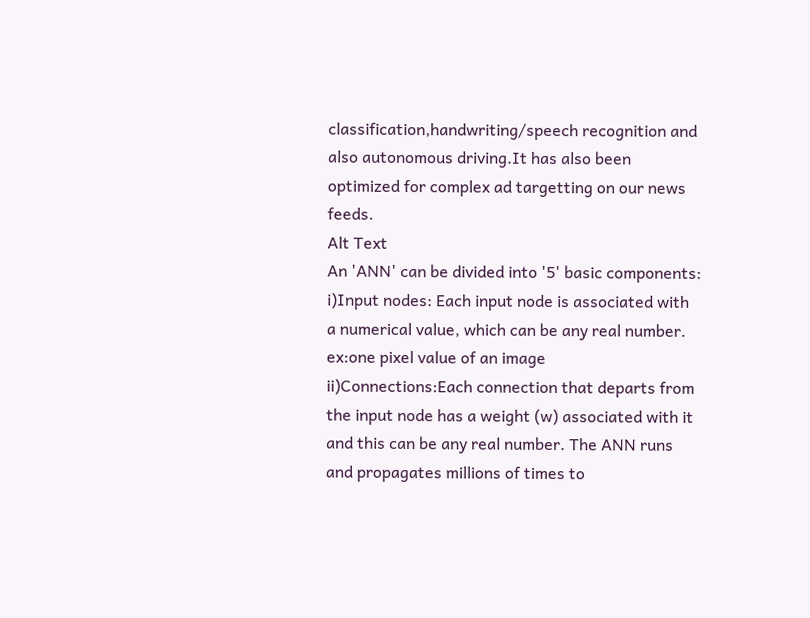classification,handwriting/speech recognition and also autonomous driving.It has also been optimized for complex ad targetting on our news feeds.
Alt Text
An 'ANN' can be divided into '5' basic components:
i)Input nodes: Each input node is associated with a numerical value, which can be any real number.
ex:one pixel value of an image
ii)Connections:Each connection that departs from the input node has a weight (w) associated with it and this can be any real number. The ANN runs and propagates millions of times to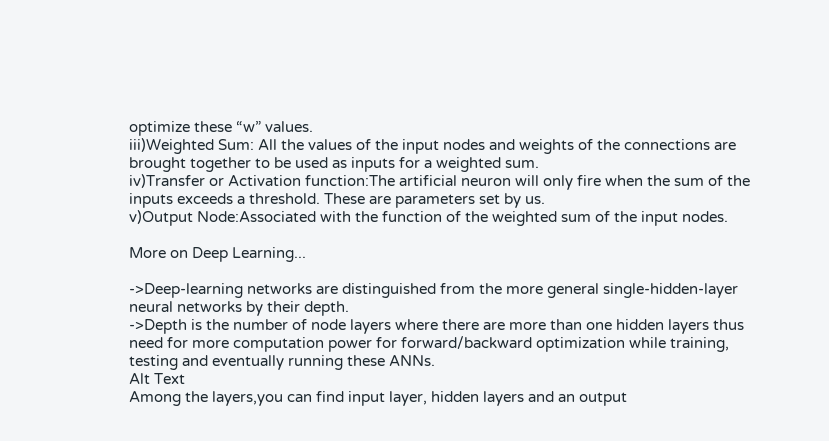optimize these “w” values.
iii)Weighted Sum: All the values of the input nodes and weights of the connections are brought together to be used as inputs for a weighted sum.
iv)Transfer or Activation function:The artificial neuron will only fire when the sum of the inputs exceeds a threshold. These are parameters set by us.
v)Output Node:Associated with the function of the weighted sum of the input nodes.

More on Deep Learning...

->Deep-learning networks are distinguished from the more general single-hidden-layer neural networks by their depth.
->Depth is the number of node layers where there are more than one hidden layers thus need for more computation power for forward/backward optimization while training, testing and eventually running these ANNs.
Alt Text
Among the layers,you can find input layer, hidden layers and an output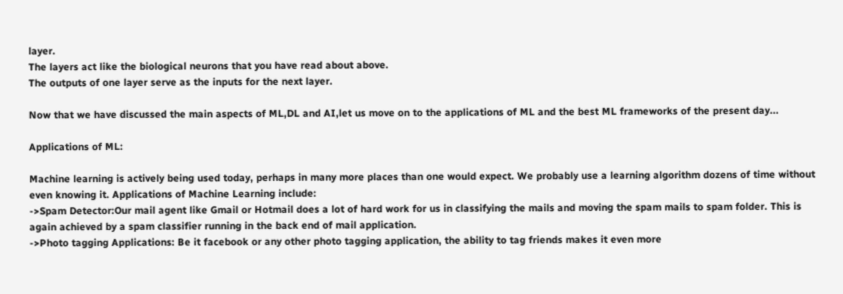layer.
The layers act like the biological neurons that you have read about above.
The outputs of one layer serve as the inputs for the next layer.

Now that we have discussed the main aspects of ML,DL and AI,let us move on to the applications of ML and the best ML frameworks of the present day...

Applications of ML:

Machine learning is actively being used today, perhaps in many more places than one would expect. We probably use a learning algorithm dozens of time without even knowing it. Applications of Machine Learning include:
->Spam Detector:Our mail agent like Gmail or Hotmail does a lot of hard work for us in classifying the mails and moving the spam mails to spam folder. This is again achieved by a spam classifier running in the back end of mail application.
->Photo tagging Applications: Be it facebook or any other photo tagging application, the ability to tag friends makes it even more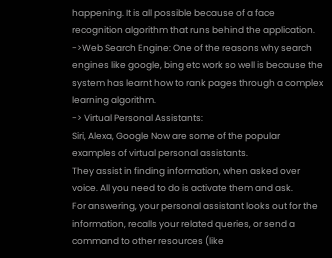happening. It is all possible because of a face recognition algorithm that runs behind the application.
->Web Search Engine: One of the reasons why search engines like google, bing etc work so well is because the system has learnt how to rank pages through a complex learning algorithm.
-> Virtual Personal Assistants:
Siri, Alexa, Google Now are some of the popular examples of virtual personal assistants.
They assist in finding information, when asked over voice. All you need to do is activate them and ask.
For answering, your personal assistant looks out for the information, recalls your related queries, or send a command to other resources (like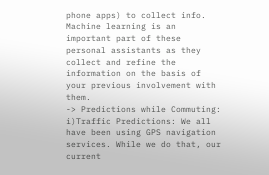phone apps) to collect info.
Machine learning is an important part of these personal assistants as they collect and refine the information on the basis of your previous involvement with them.
-> Predictions while Commuting:
i)Traffic Predictions: We all have been using GPS navigation services. While we do that, our current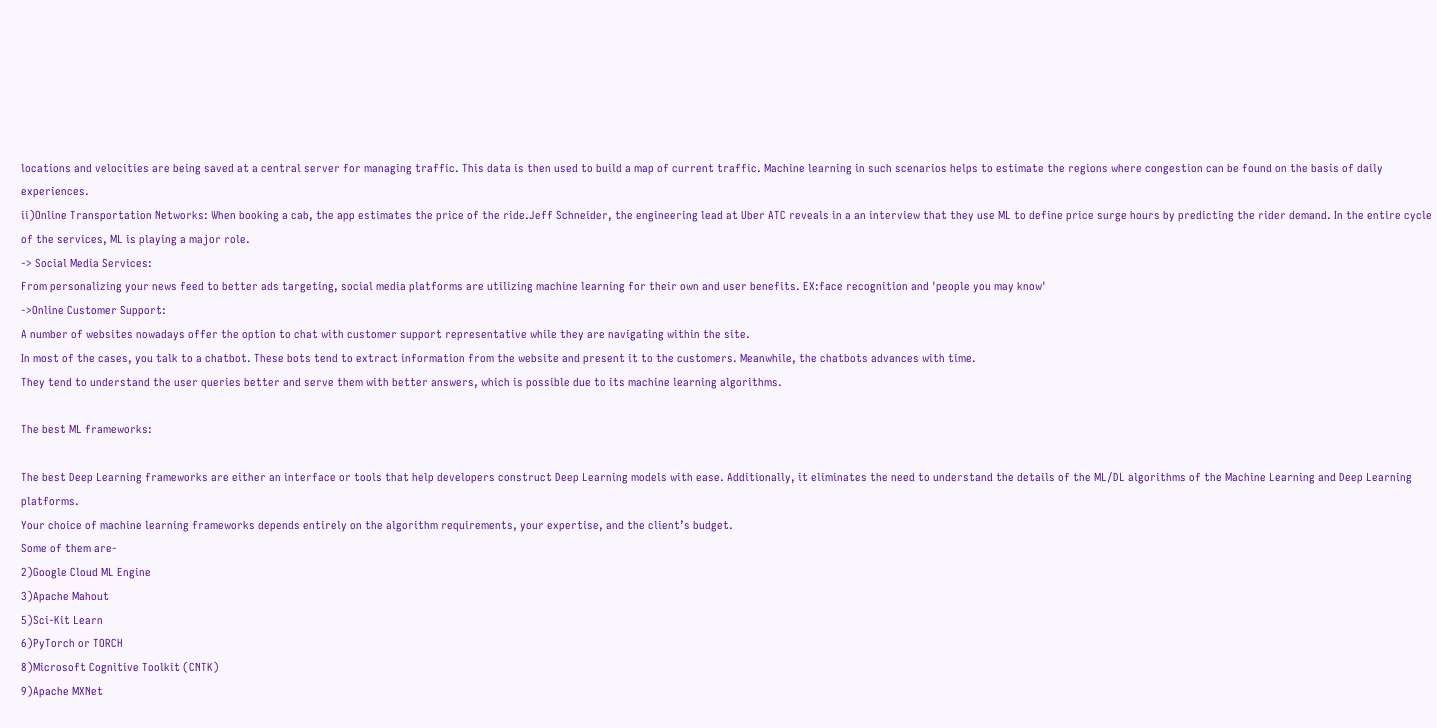locations and velocities are being saved at a central server for managing traffic. This data is then used to build a map of current traffic. Machine learning in such scenarios helps to estimate the regions where congestion can be found on the basis of daily experiences.
ii)Online Transportation Networks: When booking a cab, the app estimates the price of the ride.Jeff Schneider, the engineering lead at Uber ATC reveals in a an interview that they use ML to define price surge hours by predicting the rider demand. In the entire cycle of the services, ML is playing a major role.
-> Social Media Services:
From personalizing your news feed to better ads targeting, social media platforms are utilizing machine learning for their own and user benefits. EX:face recognition and 'people you may know'
->Online Customer Support:
A number of websites nowadays offer the option to chat with customer support representative while they are navigating within the site.
In most of the cases, you talk to a chatbot. These bots tend to extract information from the website and present it to the customers. Meanwhile, the chatbots advances with time.
They tend to understand the user queries better and serve them with better answers, which is possible due to its machine learning algorithms.

The best ML frameworks:

The best Deep Learning frameworks are either an interface or tools that help developers construct Deep Learning models with ease. Additionally, it eliminates the need to understand the details of the ML/DL algorithms of the Machine Learning and Deep Learning platforms.
Your choice of machine learning frameworks depends entirely on the algorithm requirements, your expertise, and the client’s budget.
Some of them are-
2)Google Cloud ML Engine
3)Apache Mahout
5)Sci-Kit Learn
6)PyTorch or TORCH
8)Microsoft Cognitive Toolkit (CNTK)
9)Apache MXNet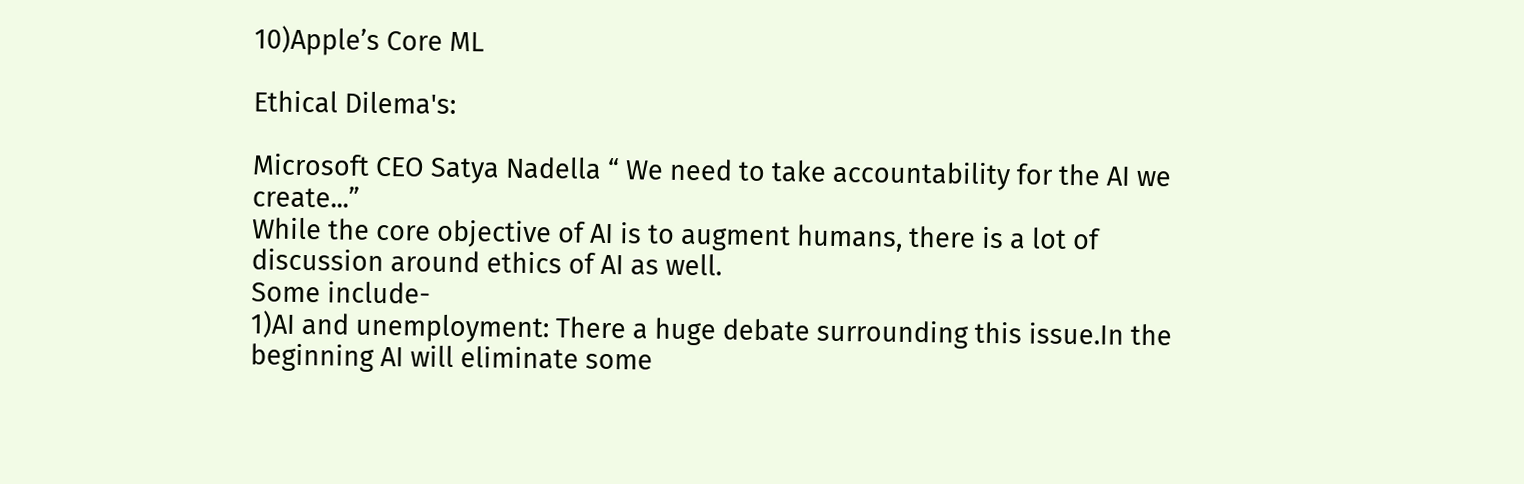10)Apple’s Core ML

Ethical Dilema's:

Microsoft CEO Satya Nadella “ We need to take accountability for the AI we create...”
While the core objective of AI is to augment humans, there is a lot of discussion around ethics of AI as well.
Some include-
1)AI and unemployment: There a huge debate surrounding this issue.In the beginning AI will eliminate some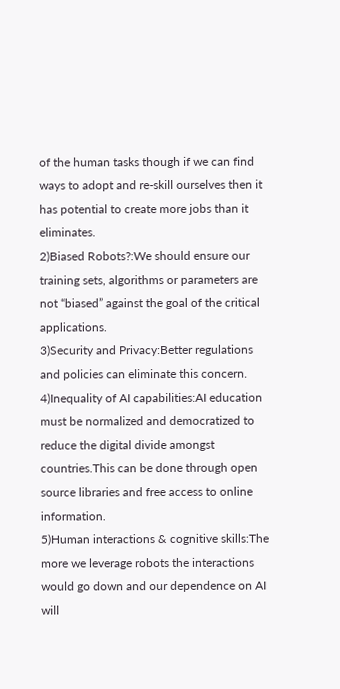of the human tasks though if we can find ways to adopt and re-skill ourselves then it has potential to create more jobs than it eliminates.
2)Biased Robots?:We should ensure our training sets, algorithms or parameters are not “biased” against the goal of the critical applications.
3)Security and Privacy:Better regulations and policies can eliminate this concern.
4)Inequality of AI capabilities:AI education must be normalized and democratized to reduce the digital divide amongst countries.This can be done through open source libraries and free access to online information.
5)Human interactions & cognitive skills:The more we leverage robots the interactions would go down and our dependence on AI will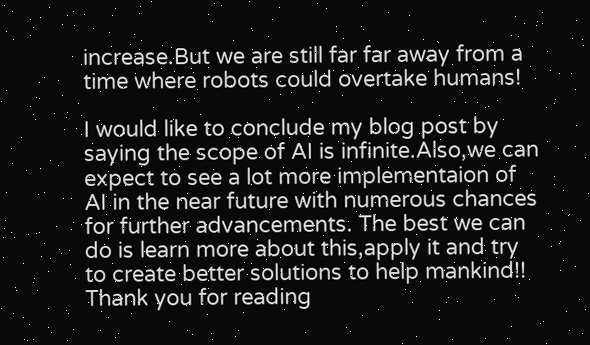increase.But we are still far far away from a time where robots could overtake humans!

I would like to conclude my blog post by saying the scope of AI is infinite.Also,we can expect to see a lot more implementaion of AI in the near future with numerous chances for further advancements. The best we can do is learn more about this,apply it and try to create better solutions to help mankind!!
Thank you for reading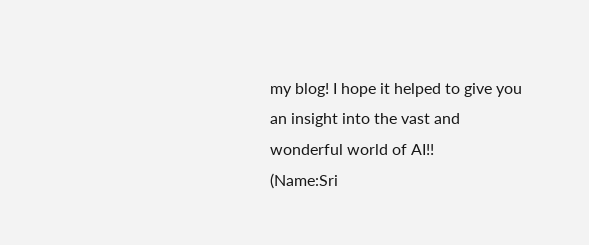my blog! I hope it helped to give you an insight into the vast and wonderful world of AI!!
(Name:Sri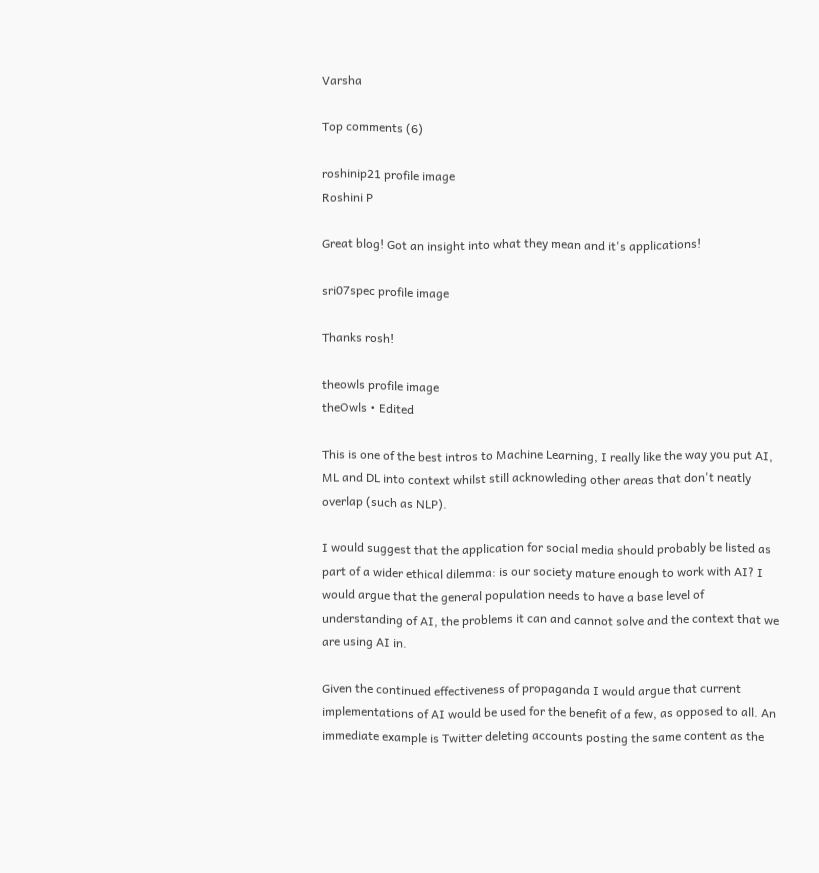Varsha

Top comments (6)

roshinip21 profile image
Roshini P

Great blog! Got an insight into what they mean and it's applications!

sri07spec profile image

Thanks rosh!

theowls profile image
theOwls • Edited

This is one of the best intros to Machine Learning, I really like the way you put AI, ML and DL into context whilst still acknowleding other areas that don't neatly overlap (such as NLP).

I would suggest that the application for social media should probably be listed as part of a wider ethical dilemma: is our society mature enough to work with AI? I would argue that the general population needs to have a base level of understanding of AI, the problems it can and cannot solve and the context that we are using AI in.

Given the continued effectiveness of propaganda I would argue that current implementations of AI would be used for the benefit of a few, as opposed to all. An immediate example is Twitter deleting accounts posting the same content as the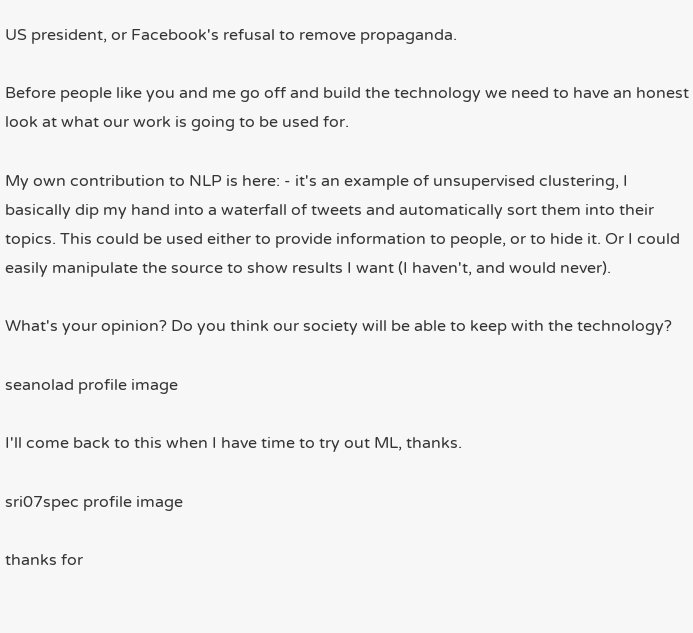US president, or Facebook's refusal to remove propaganda.

Before people like you and me go off and build the technology we need to have an honest look at what our work is going to be used for.

My own contribution to NLP is here: - it's an example of unsupervised clustering, I basically dip my hand into a waterfall of tweets and automatically sort them into their topics. This could be used either to provide information to people, or to hide it. Or I could easily manipulate the source to show results I want (I haven't, and would never).

What's your opinion? Do you think our society will be able to keep with the technology?

seanolad profile image

I'll come back to this when I have time to try out ML, thanks.

sri07spec profile image

thanks for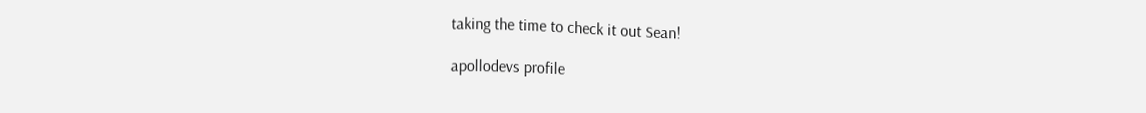taking the time to check it out Sean!

apollodevs profile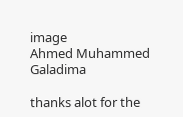image
Ahmed Muhammed Galadima

thanks alot for the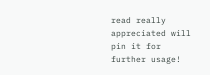read really appreciated will pin it for further usage!